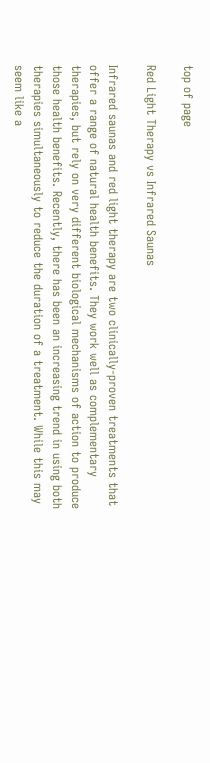top of page

Red Light Therapy vs Infrared Saunas

Infrared saunas and red light therapy are two clinically-proven treatments that offer a range of natural health benefits. They work well as complementary therapies, but rely on very different biological mechanisms of action to produce those health benefits. Recently, there has been an increasing trend in using both therapies simultaneously to reduce the duration of a treatment. While this may seem like a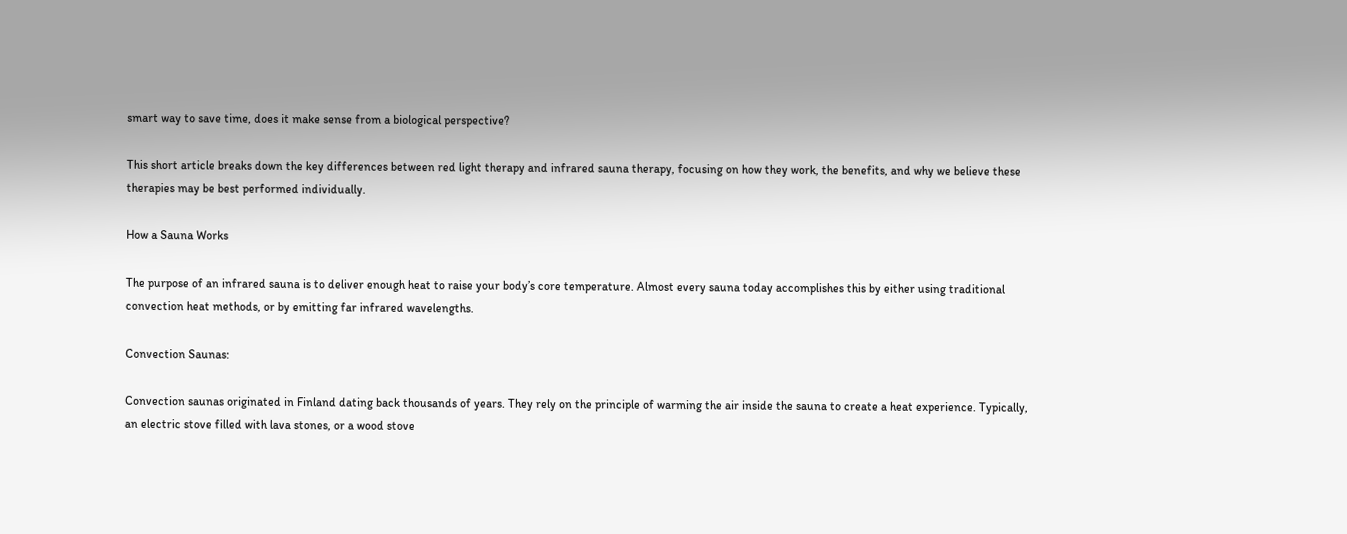smart way to save time, does it make sense from a biological perspective?

This short article breaks down the key differences between red light therapy and infrared sauna therapy, focusing on how they work, the benefits, and why we believe these therapies may be best performed individually.

How a Sauna Works

The purpose of an infrared sauna is to deliver enough heat to raise your body’s core temperature. Almost every sauna today accomplishes this by either using traditional convection heat methods, or by emitting far infrared wavelengths.

Convection Saunas:

Convection saunas originated in Finland dating back thousands of years. They rely on the principle of warming the air inside the sauna to create a heat experience. Typically, an electric stove filled with lava stones, or a wood stove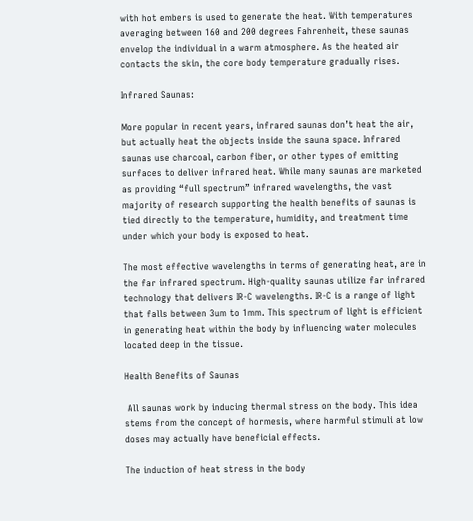with hot embers is used to generate the heat. With temperatures averaging between 160 and 200 degrees Fahrenheit, these saunas envelop the individual in a warm atmosphere. As the heated air contacts the skin, the core body temperature gradually rises.

Infrared Saunas:

More popular in recent years, infrared saunas don’t heat the air, but actually heat the objects inside the sauna space. Infrared saunas use charcoal, carbon fiber, or other types of emitting surfaces to deliver infrared heat. While many saunas are marketed as providing “full spectrum” infrared wavelengths, the vast majority of research supporting the health benefits of saunas is tied directly to the temperature, humidity, and treatment time under which your body is exposed to heat.

The most effective wavelengths in terms of generating heat, are in the far infrared spectrum. High-quality saunas utilize far infrared technology that delivers IR-C wavelengths. IR-C is a range of light that falls between 3um to 1mm. This spectrum of light is efficient in generating heat within the body by influencing water molecules located deep in the tissue.

Health Benefits of Saunas

 All saunas work by inducing thermal stress on the body. This idea stems from the concept of hormesis, where harmful stimuli at low doses may actually have beneficial effects.

The induction of heat stress in the body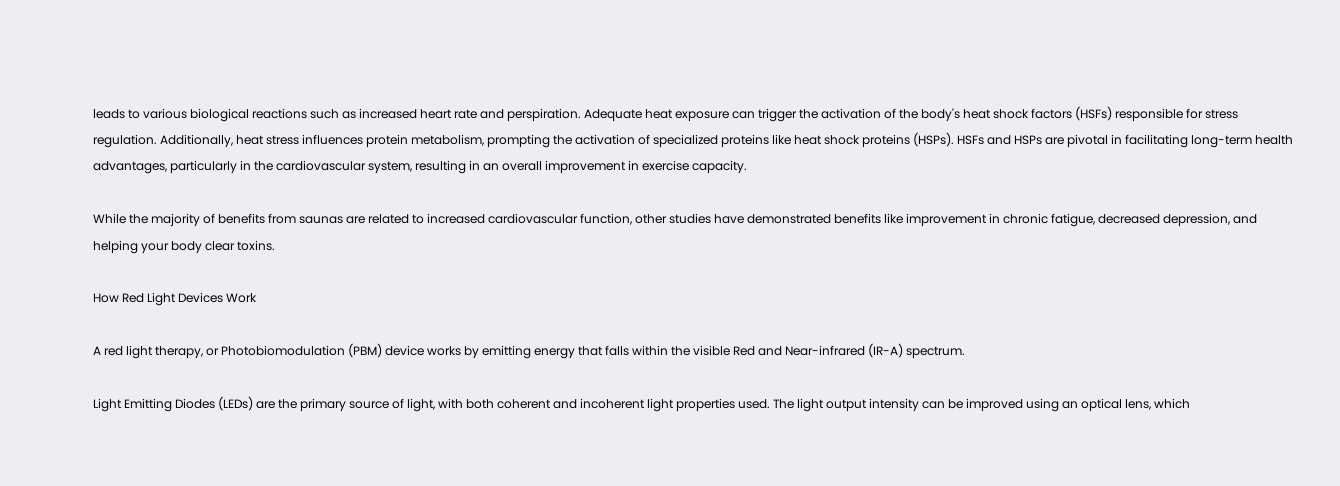leads to various biological reactions such as increased heart rate and perspiration. Adequate heat exposure can trigger the activation of the body's heat shock factors (HSFs) responsible for stress regulation. Additionally, heat stress influences protein metabolism, prompting the activation of specialized proteins like heat shock proteins (HSPs). HSFs and HSPs are pivotal in facilitating long-term health advantages, particularly in the cardiovascular system, resulting in an overall improvement in exercise capacity.

While the majority of benefits from saunas are related to increased cardiovascular function, other studies have demonstrated benefits like improvement in chronic fatigue, decreased depression, and helping your body clear toxins.

How Red Light Devices Work

A red light therapy, or Photobiomodulation (PBM) device works by emitting energy that falls within the visible Red and Near-infrared (IR-A) spectrum.

Light Emitting Diodes (LEDs) are the primary source of light, with both coherent and incoherent light properties used. The light output intensity can be improved using an optical lens, which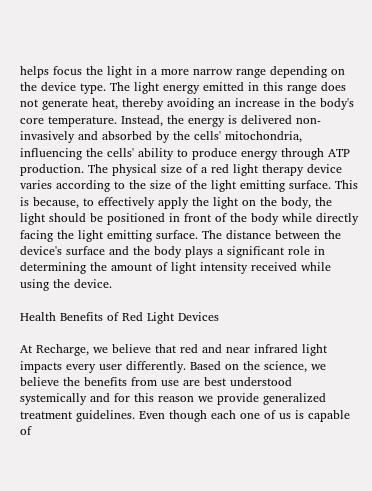helps focus the light in a more narrow range depending on the device type. The light energy emitted in this range does not generate heat, thereby avoiding an increase in the body's core temperature. Instead, the energy is delivered non-invasively and absorbed by the cells' mitochondria, influencing the cells' ability to produce energy through ATP production. The physical size of a red light therapy device varies according to the size of the light emitting surface. This is because, to effectively apply the light on the body, the light should be positioned in front of the body while directly facing the light emitting surface. The distance between the device's surface and the body plays a significant role in determining the amount of light intensity received while using the device.

Health Benefits of Red Light Devices

At Recharge, we believe that red and near infrared light impacts every user differently. Based on the science, we believe the benefits from use are best understood systemically and for this reason we provide generalized treatment guidelines. Even though each one of us is capable of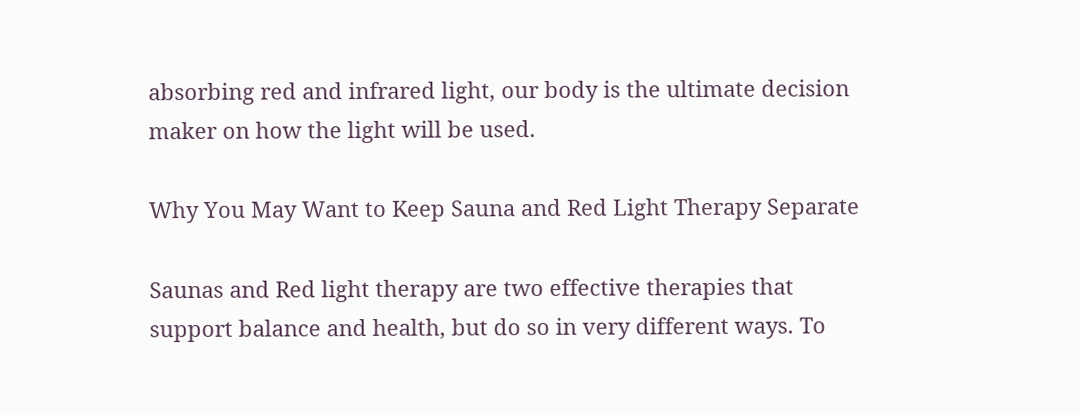absorbing red and infrared light, our body is the ultimate decision maker on how the light will be used.

Why You May Want to Keep Sauna and Red Light Therapy Separate

Saunas and Red light therapy are two effective therapies that support balance and health, but do so in very different ways. To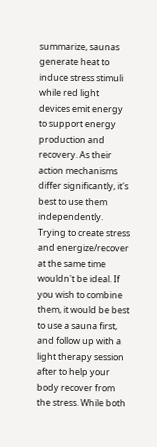summarize, saunas generate heat to induce stress stimuli while red light devices emit energy to support energy production and recovery. As their action mechanisms differ significantly, it's best to use them independently. Trying to create stress and energize/recover at the same time wouldn't be ideal. If you wish to combine them, it would be best to use a sauna first, and follow up with a light therapy session after to help your body recover from the stress. While both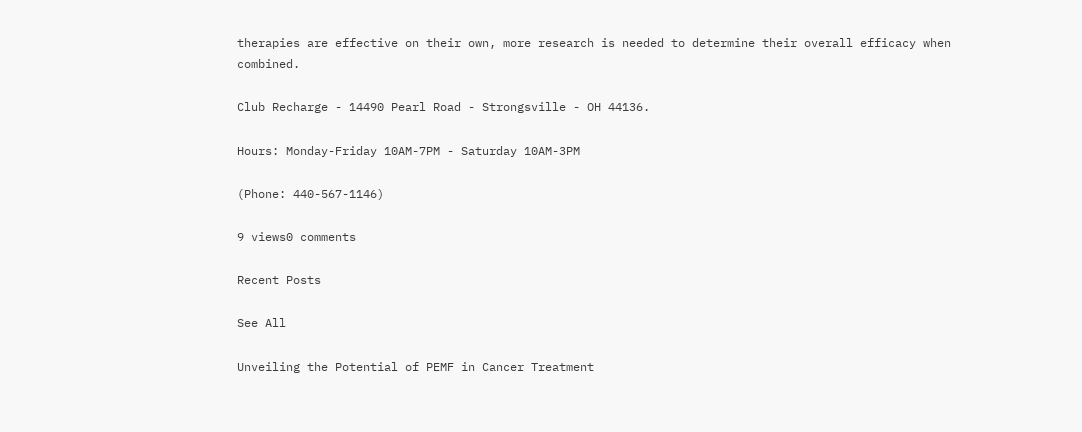therapies are effective on their own, more research is needed to determine their overall efficacy when combined.

Club Recharge - 14490 Pearl Road - Strongsville - OH 44136.

Hours: Monday-Friday 10AM-7PM - Saturday 10AM-3PM

(Phone: 440-567-1146)

9 views0 comments

Recent Posts

See All

Unveiling the Potential of PEMF in Cancer Treatment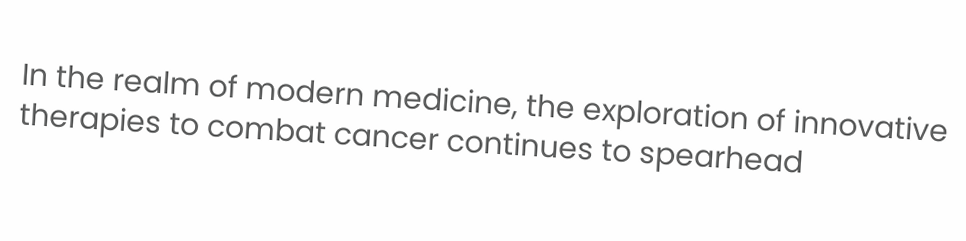In the realm of modern medicine, the exploration of innovative therapies to combat cancer continues to spearhead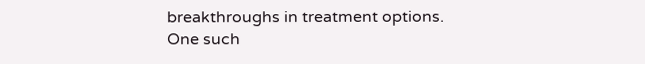breakthroughs in treatment options. One such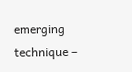emerging technique –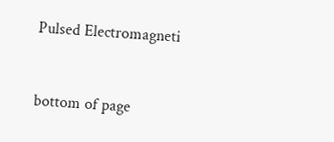Pulsed Electromagneti


bottom of page